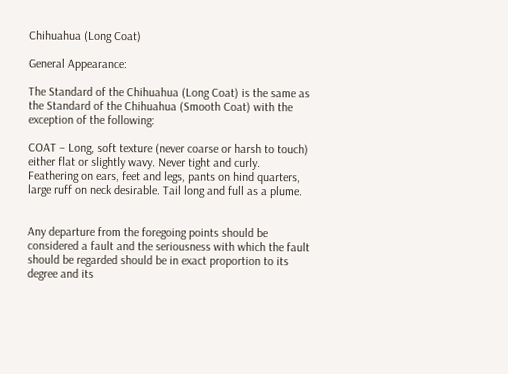Chihuahua (Long Coat)

General Appearance:

The Standard of the Chihuahua (Long Coat) is the same as the Standard of the Chihuahua (Smooth Coat) with the exception of the following:

COAT – Long, soft texture (never coarse or harsh to touch) either flat or slightly wavy. Never tight and curly. Feathering on ears, feet and legs, pants on hind quarters, large ruff on neck desirable. Tail long and full as a plume.


Any departure from the foregoing points should be considered a fault and the seriousness with which the fault should be regarded should be in exact proportion to its degree and its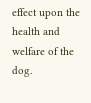effect upon the health and welfare of the dog.